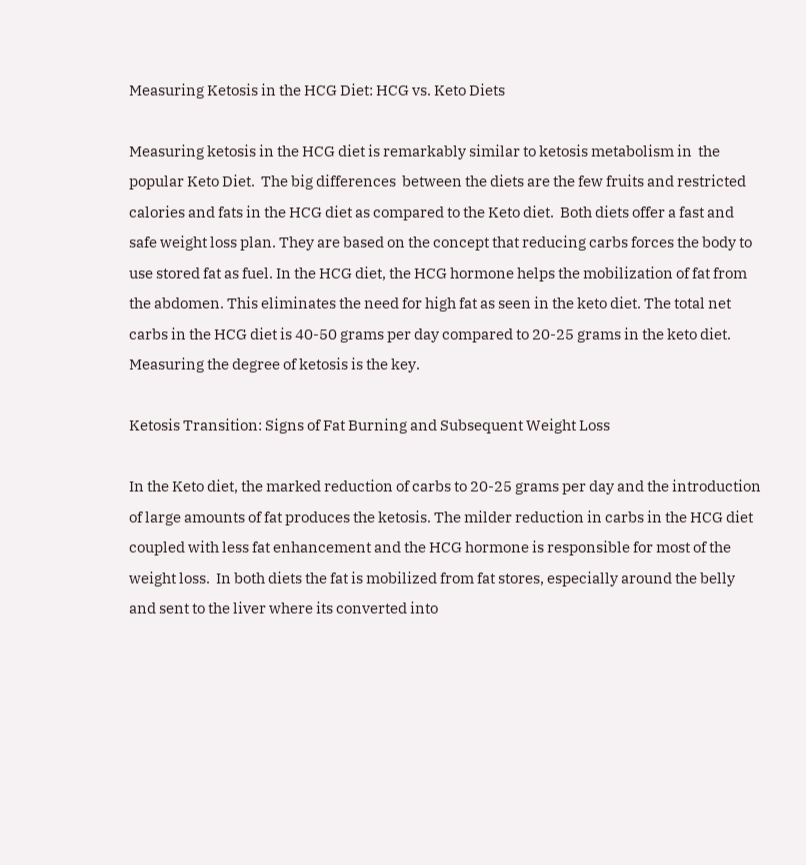Measuring Ketosis in the HCG Diet: HCG vs. Keto Diets

Measuring ketosis in the HCG diet is remarkably similar to ketosis metabolism in  the popular Keto Diet.  The big differences  between the diets are the few fruits and restricted calories and fats in the HCG diet as compared to the Keto diet.  Both diets offer a fast and safe weight loss plan. They are based on the concept that reducing carbs forces the body to use stored fat as fuel. In the HCG diet, the HCG hormone helps the mobilization of fat from the abdomen. This eliminates the need for high fat as seen in the keto diet. The total net carbs in the HCG diet is 40-50 grams per day compared to 20-25 grams in the keto diet. Measuring the degree of ketosis is the key.

Ketosis Transition: Signs of Fat Burning and Subsequent Weight Loss

In the Keto diet, the marked reduction of carbs to 20-25 grams per day and the introduction of large amounts of fat produces the ketosis. The milder reduction in carbs in the HCG diet coupled with less fat enhancement and the HCG hormone is responsible for most of the weight loss.  In both diets the fat is mobilized from fat stores, especially around the belly and sent to the liver where its converted into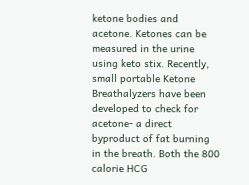ketone bodies and acetone. Ketones can be measured in the urine using keto stix. Recently, small portable Ketone Breathalyzers have been developed to check for acetone- a direct byproduct of fat burning in the breath. Both the 800 calorie HCG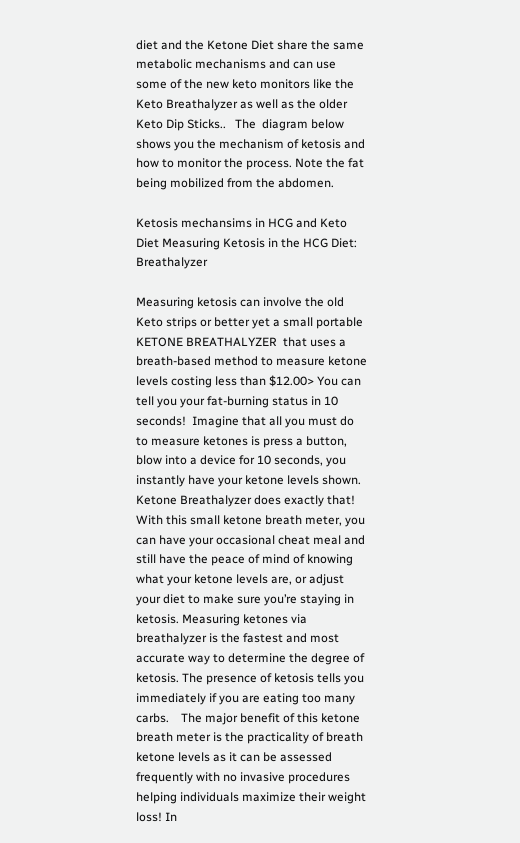diet and the Ketone Diet share the same metabolic mechanisms and can use some of the new keto monitors like the Keto Breathalyzer as well as the older Keto Dip Sticks..   The  diagram below shows you the mechanism of ketosis and how to monitor the process. Note the fat being mobilized from the abdomen.

Ketosis mechansims in HCG and Keto Diet Measuring Ketosis in the HCG Diet: Breathalyzer

Measuring ketosis can involve the old Keto strips or better yet a small portable KETONE BREATHALYZER  that uses a breath-based method to measure ketone levels costing less than $12.00> You can tell you your fat-burning status in 10 seconds!  Imagine that all you must do to measure ketones is press a button, blow into a device for 10 seconds, you instantly have your ketone levels shown. Ketone Breathalyzer does exactly that! With this small ketone breath meter, you can have your occasional cheat meal and still have the peace of mind of knowing what your ketone levels are, or adjust your diet to make sure you’re staying in ketosis. Measuring ketones via breathalyzer is the fastest and most accurate way to determine the degree of ketosis. The presence of ketosis tells you immediately if you are eating too many carbs.    The major benefit of this ketone breath meter is the practicality of breath ketone levels as it can be assessed frequently with no invasive procedures helping individuals maximize their weight loss! In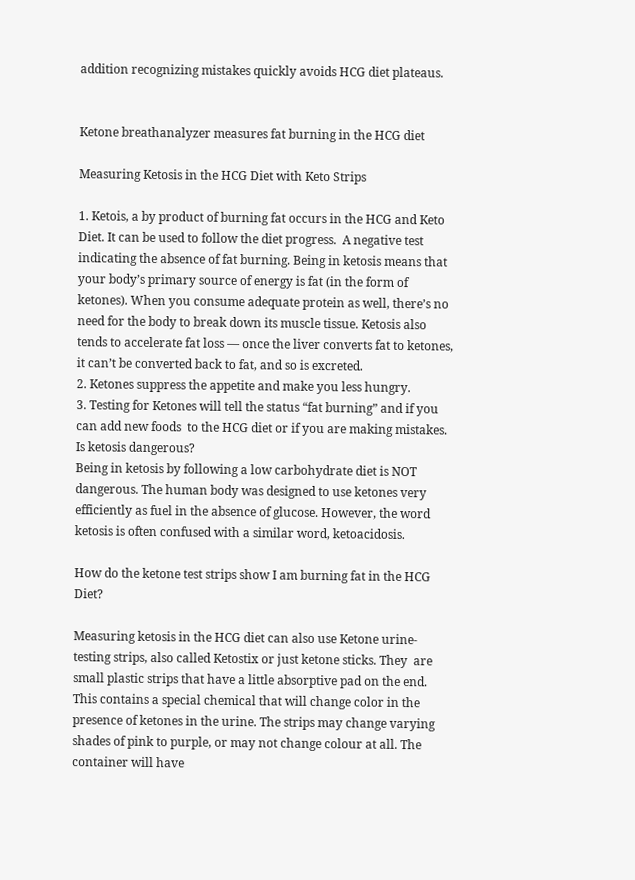addition recognizing mistakes quickly avoids HCG diet plateaus.


Ketone breathanalyzer measures fat burning in the HCG diet

Measuring Ketosis in the HCG Diet with Keto Strips

1. Ketois, a by product of burning fat occurs in the HCG and Keto Diet. It can be used to follow the diet progress.  A negative test indicating the absence of fat burning. Being in ketosis means that your body’s primary source of energy is fat (in the form of ketones). When you consume adequate protein as well, there’s no need for the body to break down its muscle tissue. Ketosis also tends to accelerate fat loss — once the liver converts fat to ketones, it can’t be converted back to fat, and so is excreted.
2. Ketones suppress the appetite and make you less hungry.
3. Testing for Ketones will tell the status “fat burning” and if you can add new foods  to the HCG diet or if you are making mistakes.
Is ketosis dangerous?
Being in ketosis by following a low carbohydrate diet is NOT dangerous. The human body was designed to use ketones very efficiently as fuel in the absence of glucose. However, the word ketosis is often confused with a similar word, ketoacidosis.

How do the ketone test strips show I am burning fat in the HCG Diet?

Measuring ketosis in the HCG diet can also use Ketone urine-testing strips, also called Ketostix or just ketone sticks. They  are small plastic strips that have a little absorptive pad on the end. This contains a special chemical that will change color in the presence of ketones in the urine. The strips may change varying shades of pink to purple, or may not change colour at all. The container will have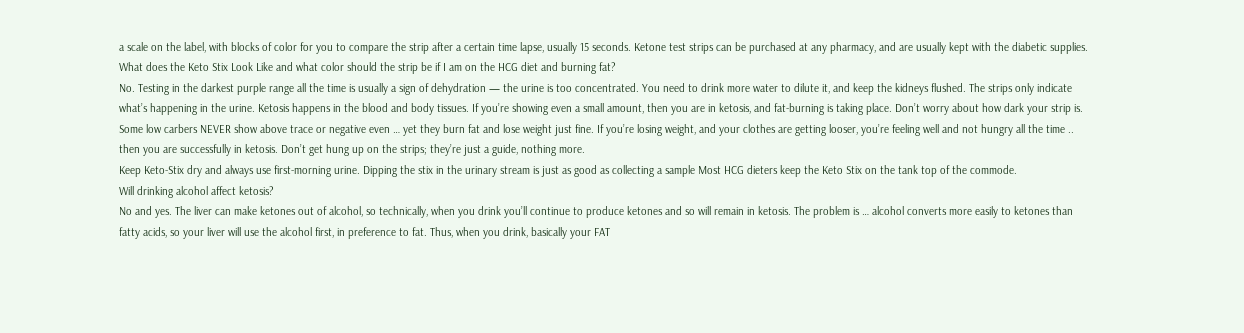a scale on the label, with blocks of color for you to compare the strip after a certain time lapse, usually 15 seconds. Ketone test strips can be purchased at any pharmacy, and are usually kept with the diabetic supplies.
What does the Keto Stix Look Like and what color should the strip be if I am on the HCG diet and burning fat?
No. Testing in the darkest purple range all the time is usually a sign of dehydration — the urine is too concentrated. You need to drink more water to dilute it, and keep the kidneys flushed. The strips only indicate what’s happening in the urine. Ketosis happens in the blood and body tissues. If you’re showing even a small amount, then you are in ketosis, and fat-burning is taking place. Don’t worry about how dark your strip is.
Some low carbers NEVER show above trace or negative even … yet they burn fat and lose weight just fine. If you’re losing weight, and your clothes are getting looser, you’re feeling well and not hungry all the time .. then you are successfully in ketosis. Don’t get hung up on the strips; they’re just a guide, nothing more.
Keep Keto-Stix dry and always use first-morning urine. Dipping the stix in the urinary stream is just as good as collecting a sample Most HCG dieters keep the Keto Stix on the tank top of the commode.
Will drinking alcohol affect ketosis?
No and yes. The liver can make ketones out of alcohol, so technically, when you drink you’ll continue to produce ketones and so will remain in ketosis. The problem is … alcohol converts more easily to ketones than fatty acids, so your liver will use the alcohol first, in preference to fat. Thus, when you drink, basically your FAT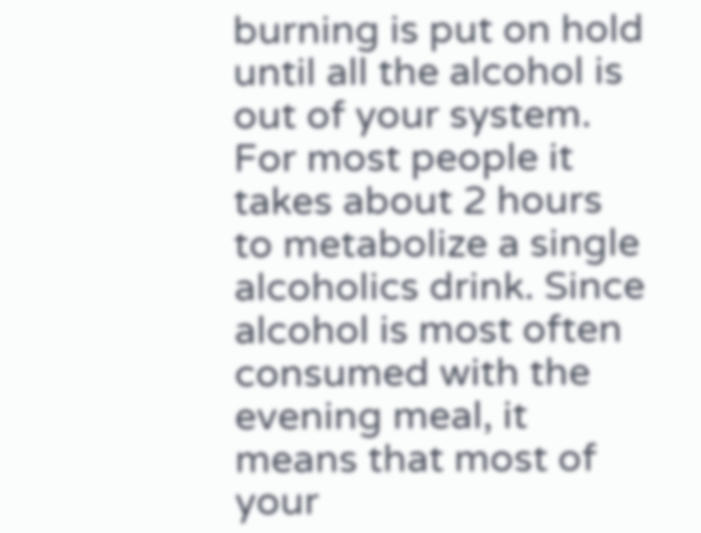burning is put on hold until all the alcohol is out of your system. For most people it takes about 2 hours to metabolize a single alcoholics drink. Since alcohol is most often consumed with the evening meal, it means that most of your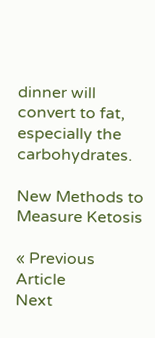dinner will convert to fat, especially the carbohydrates.

New Methods to Measure Ketosis

« Previous Article
Next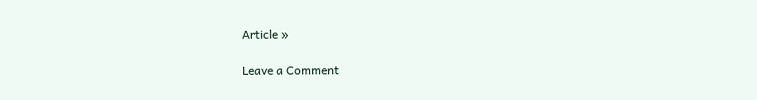Article »

Leave a Comment